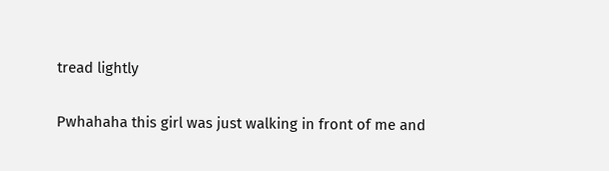tread lightly

Pwhahaha this girl was just walking in front of me and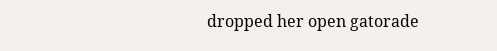dropped her open gatorade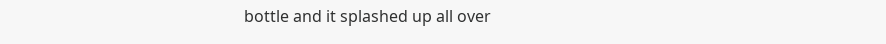bottle and it splashed up all over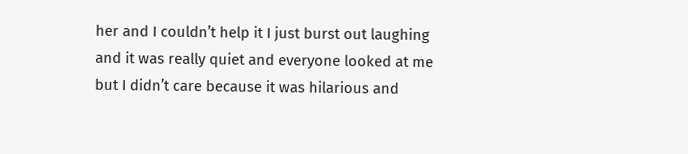her and I couldn’t help it I just burst out laughing and it was really quiet and everyone looked at me but I didn’t care because it was hilarious and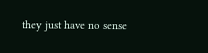they just have no sense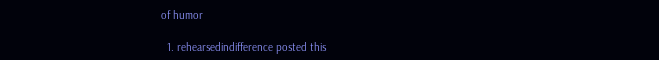of humor

  1. rehearsedindifference posted this